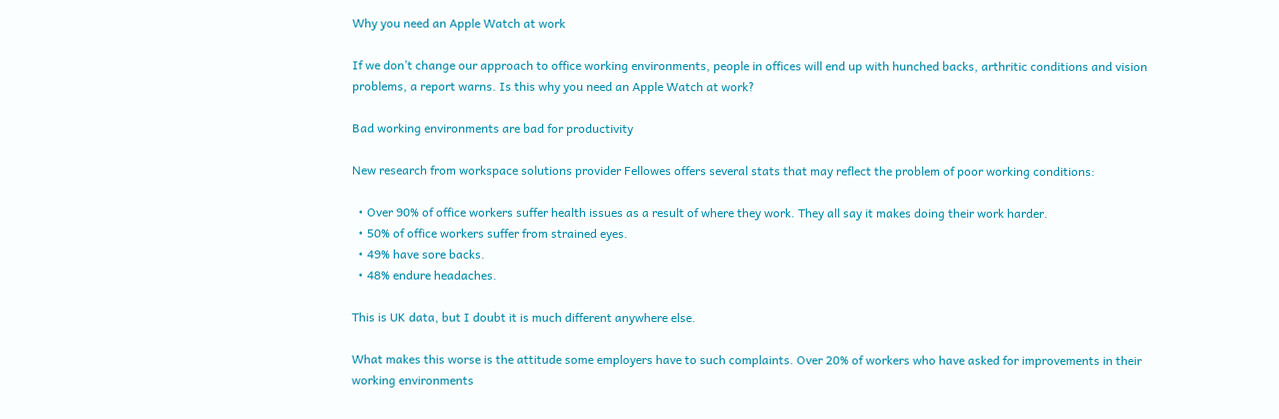Why you need an Apple Watch at work

If we don’t change our approach to office working environments, people in offices will end up with hunched backs, arthritic conditions and vision problems, a report warns. Is this why you need an Apple Watch at work?

Bad working environments are bad for productivity

New research from workspace solutions provider Fellowes offers several stats that may reflect the problem of poor working conditions:

  • Over 90% of office workers suffer health issues as a result of where they work. They all say it makes doing their work harder.
  • 50% of office workers suffer from strained eyes.
  • 49% have sore backs.
  • 48% endure headaches.

This is UK data, but I doubt it is much different anywhere else.

What makes this worse is the attitude some employers have to such complaints. Over 20% of workers who have asked for improvements in their working environments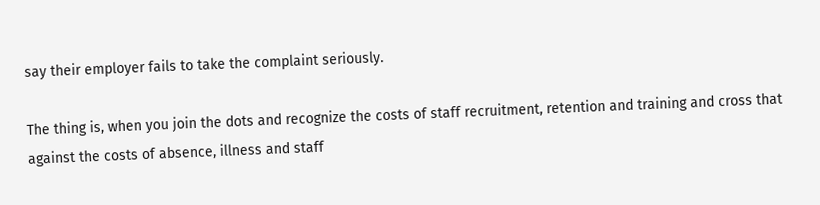say their employer fails to take the complaint seriously.

The thing is, when you join the dots and recognize the costs of staff recruitment, retention and training and cross that against the costs of absence, illness and staff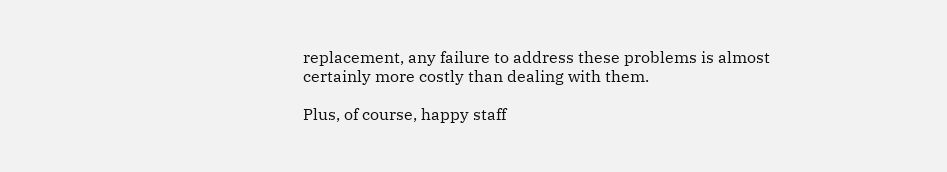replacement, any failure to address these problems is almost certainly more costly than dealing with them.

Plus, of course, happy staff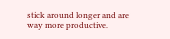stick around longer and are way more productive.